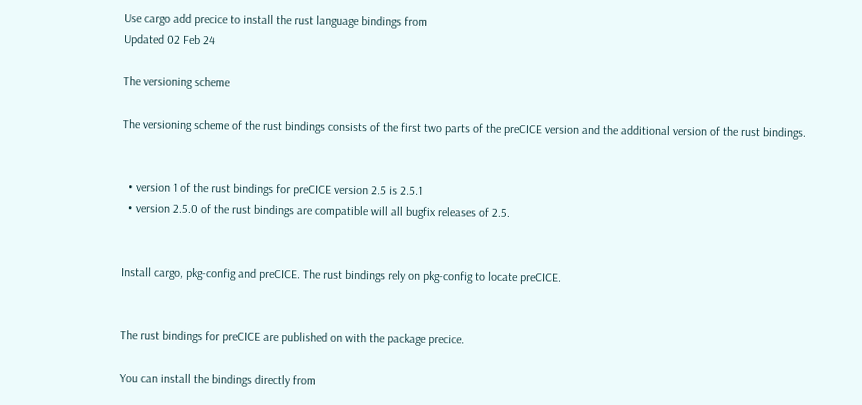Use cargo add precice to install the rust language bindings from
Updated 02 Feb 24

The versioning scheme

The versioning scheme of the rust bindings consists of the first two parts of the preCICE version and the additional version of the rust bindings.


  • version 1 of the rust bindings for preCICE version 2.5 is 2.5.1
  • version 2.5.0 of the rust bindings are compatible will all bugfix releases of 2.5.


Install cargo, pkg-config and preCICE. The rust bindings rely on pkg-config to locate preCICE.


The rust bindings for preCICE are published on with the package precice.

You can install the bindings directly from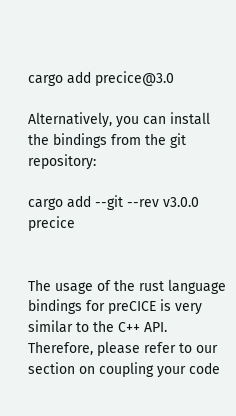cargo add precice@3.0

Alternatively, you can install the bindings from the git repository:

cargo add --git --rev v3.0.0 precice


The usage of the rust language bindings for preCICE is very similar to the C++ API. Therefore, please refer to our section on coupling your code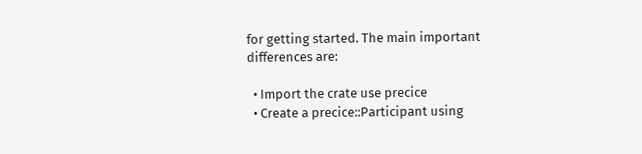for getting started. The main important differences are:

  • Import the crate use precice
  • Create a precice::Participant using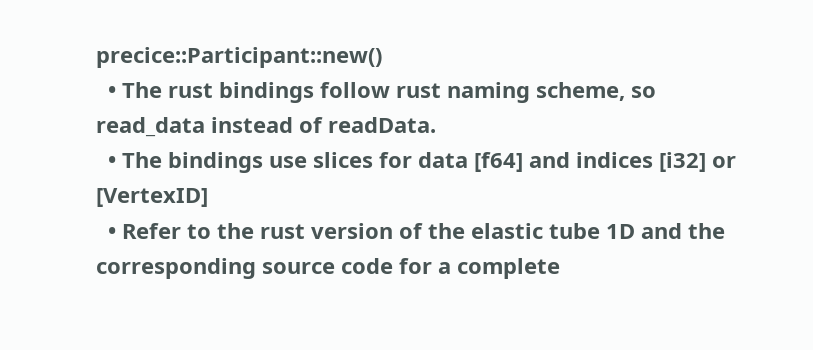precice::Participant::new()
  • The rust bindings follow rust naming scheme, so read_data instead of readData.
  • The bindings use slices for data [f64] and indices [i32] or [VertexID]
  • Refer to the rust version of the elastic tube 1D and the corresponding source code for a complete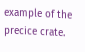example of the precice crate.